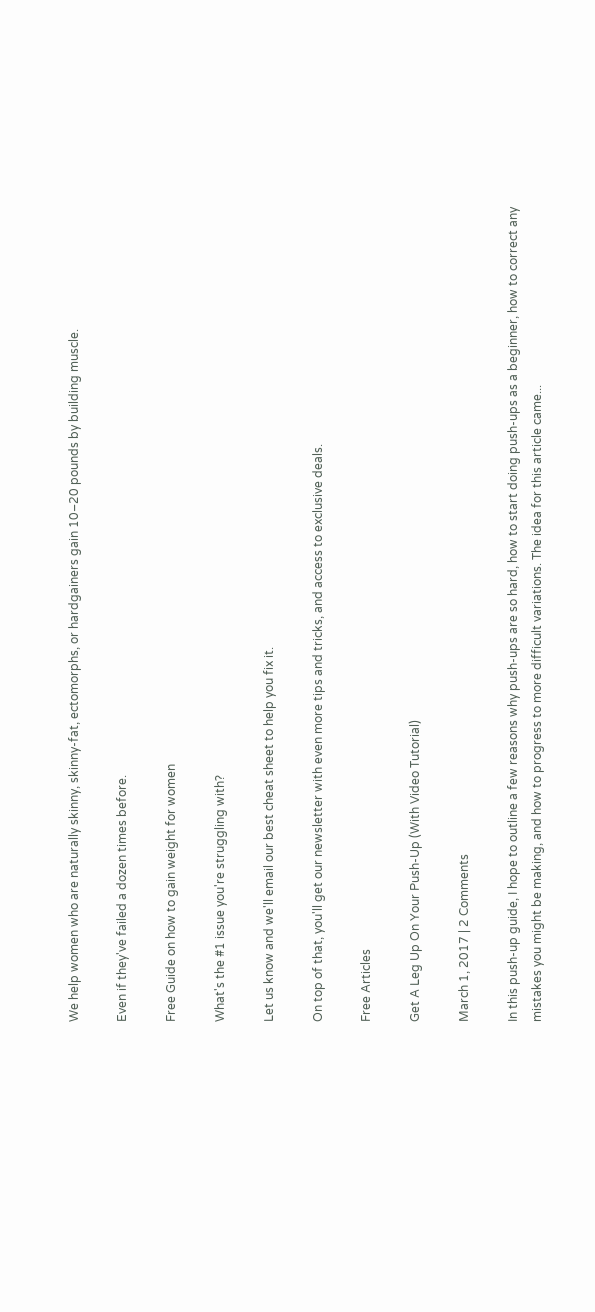We help women who are naturally skinny, skinny-fat, ectomorphs, or hardgainers gain 10–20 pounds by building muscle.

Even if they've failed a dozen times before.

Free Guide on how to gain weight for women

What's the #1 issue you're struggling with?

Let us know and we'll email our best cheat sheet to help you fix it.

On top of that, you'll get our newsletter with even more tips and tricks, and access to exclusive deals.

Free Articles

Get A Leg Up On Your Push-Up (With Video Tutorial)

March 1, 2017 | 2 Comments

In this push-up guide, I hope to outline a few reasons why push-ups are so hard, how to start doing push-ups as a beginner, how to correct any mistakes you might be making, and how to progress to more difficult variations. The idea for this article came...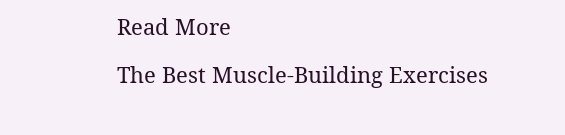Read More

The Best Muscle-Building Exercises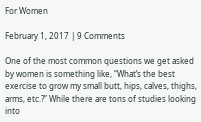For Women

February 1, 2017 | 9 Comments

One of the most common questions we get asked by women is something like, “What’s the best exercise to grow my small butt, hips, calves, thighs, arms, etc.?” While there are tons of studies looking into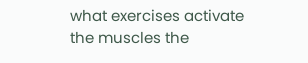what exercises activate the muscles the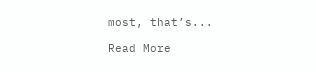most, that’s...

Read More